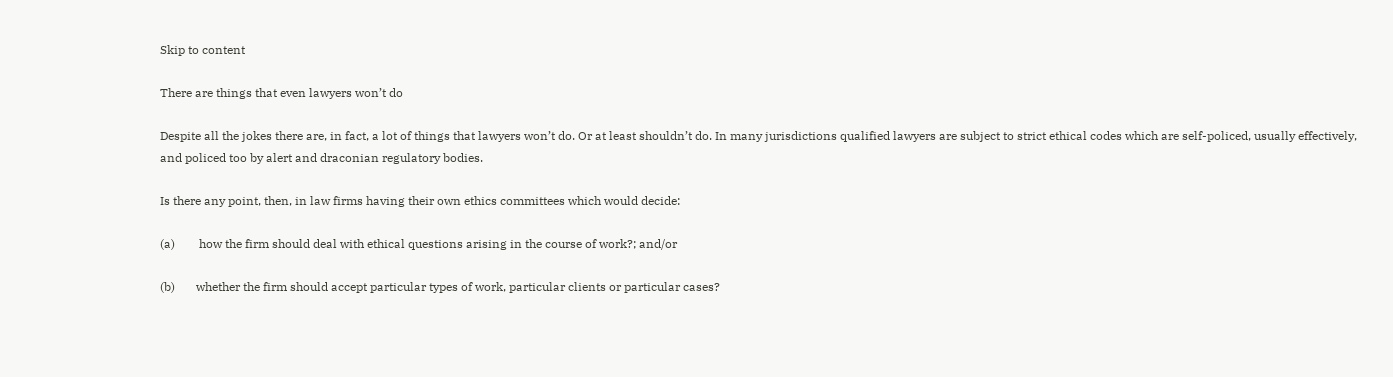Skip to content

There are things that even lawyers won’t do

Despite all the jokes there are, in fact, a lot of things that lawyers won’t do. Or at least shouldn’t do. In many jurisdictions qualified lawyers are subject to strict ethical codes which are self-policed, usually effectively, and policed too by alert and draconian regulatory bodies.

Is there any point, then, in law firms having their own ethics committees which would decide:

(a)        how the firm should deal with ethical questions arising in the course of work?; and/or

(b)       whether the firm should accept particular types of work, particular clients or particular cases?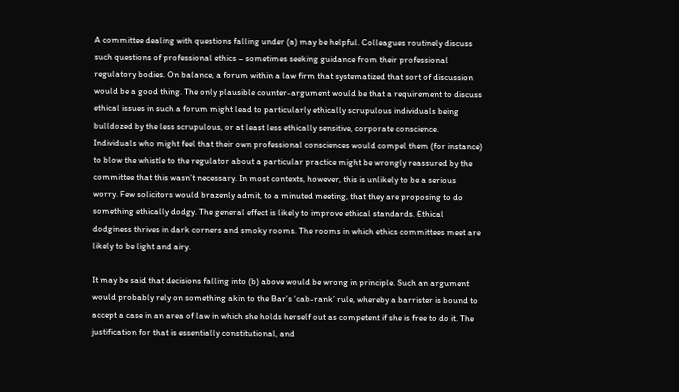A committee dealing with questions falling under (a) may be helpful. Colleagues routinely discuss such questions of professional ethics – sometimes seeking guidance from their professional regulatory bodies. On balance, a forum within a law firm that systematized that sort of discussion would be a good thing. The only plausible counter-argument would be that a requirement to discuss ethical issues in such a forum might lead to particularly ethically scrupulous individuals being bulldozed by the less scrupulous, or at least less ethically sensitive, corporate conscience. Individuals who might feel that their own professional consciences would compel them (for instance) to blow the whistle to the regulator about a particular practice might be wrongly reassured by the committee that this wasn’t necessary. In most contexts, however, this is unlikely to be a serious worry. Few solicitors would brazenly admit, to a minuted meeting, that they are proposing to do something ethically dodgy. The general effect is likely to improve ethical standards. Ethical dodginess thrives in dark corners and smoky rooms. The rooms in which ethics committees meet are likely to be light and airy.

It may be said that decisions falling into (b) above would be wrong in principle. Such an argument would probably rely on something akin to the Bar’s ‘cab-rank’ rule, whereby a barrister is bound to accept a case in an area of law in which she holds herself out as competent if she is free to do it. The justification for that is essentially constitutional, and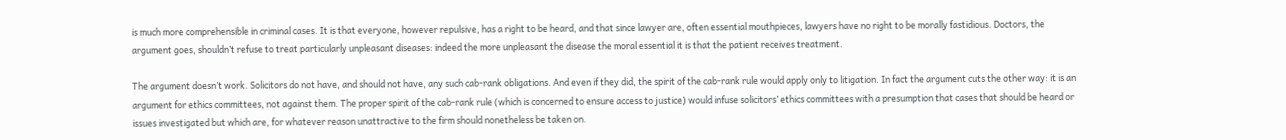is much more comprehensible in criminal cases. It is that everyone, however repulsive, has a right to be heard, and that since lawyer are, often essential mouthpieces, lawyers have no right to be morally fastidious. Doctors, the argument goes, shouldn’t refuse to treat particularly unpleasant diseases: indeed the more unpleasant the disease the moral essential it is that the patient receives treatment.

The argument doesn’t work. Solicitors do not have, and should not have, any such cab-rank obligations. And even if they did, the spirit of the cab-rank rule would apply only to litigation. In fact the argument cuts the other way: it is an argument for ethics committees, not against them. The proper spirit of the cab-rank rule (which is concerned to ensure access to justice) would infuse solicitors’ ethics committees with a presumption that cases that should be heard or issues investigated but which are, for whatever reason unattractive to the firm should nonetheless be taken on.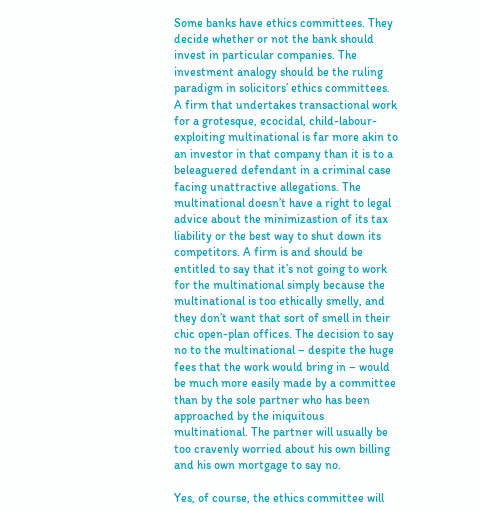Some banks have ethics committees. They decide whether or not the bank should invest in particular companies. The investment analogy should be the ruling paradigm in solicitors’ ethics committees. A firm that undertakes transactional work for a grotesque, ecocidal, child-labour-exploiting multinational is far more akin to an investor in that company than it is to a beleaguered defendant in a criminal case facing unattractive allegations. The multinational doesn’t have a right to legal advice about the minimizastion of its tax liability or the best way to shut down its competitors. A firm is and should be entitled to say that it’s not going to work for the multinational simply because the multinational is too ethically smelly, and they don’t want that sort of smell in their chic open-plan offices. The decision to say no to the multinational – despite the huge fees that the work would bring in – would be much more easily made by a committee than by the sole partner who has been approached by the iniquitous multinational. The partner will usually be too cravenly worried about his own billing and his own mortgage to say no.

Yes, of course, the ethics committee will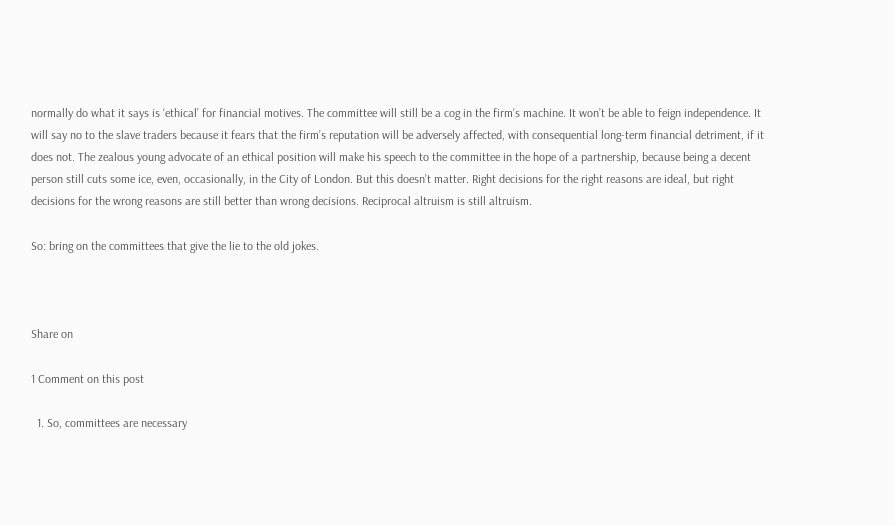normally do what it says is ‘ethical’ for financial motives. The committee will still be a cog in the firm’s machine. It won’t be able to feign independence. It will say no to the slave traders because it fears that the firm’s reputation will be adversely affected, with consequential long-term financial detriment, if it does not. The zealous young advocate of an ethical position will make his speech to the committee in the hope of a partnership, because being a decent person still cuts some ice, even, occasionally, in the City of London. But this doesn’t matter. Right decisions for the right reasons are ideal, but right decisions for the wrong reasons are still better than wrong decisions. Reciprocal altruism is still altruism.

So: bring on the committees that give the lie to the old jokes.



Share on

1 Comment on this post

  1. So, committees are necessary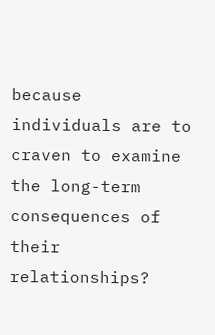because individuals are to craven to examine the long-term consequences of their relationships?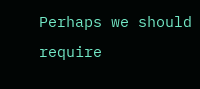Perhaps we should require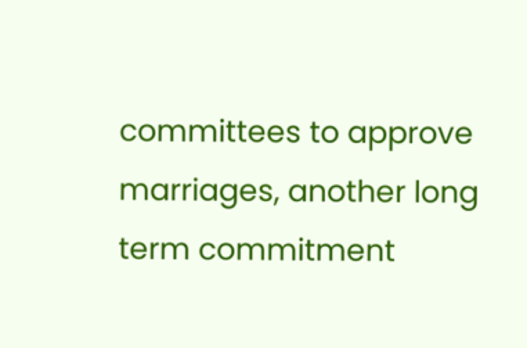committees to approve marriages, another long term commitment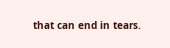that can end in tears.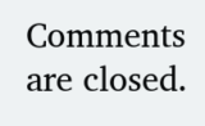Comments are closed.